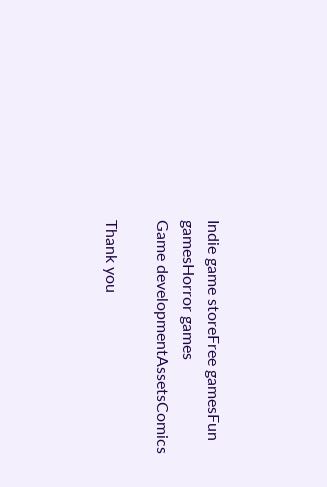Indie game storeFree gamesFun gamesHorror games
Game developmentAssetsComics

Thank you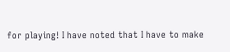for playing! I have noted that I have to make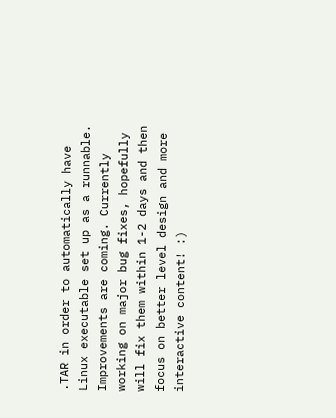.TAR in order to automatically have Linux executable set up as a runnable. Improvements are coming. Currently working on major bug fixes, hopefully will fix them within 1-2 days and then focus on better level design and more interactive content! :)